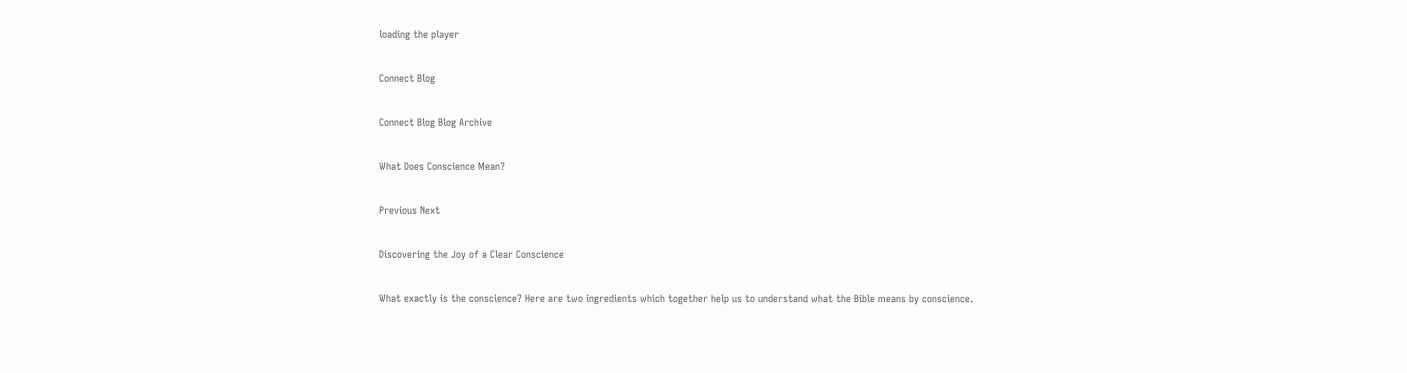loading the player

Connect Blog

Connect Blog Blog Archive

What Does Conscience Mean?

Previous Next

Discovering the Joy of a Clear Conscience

What exactly is the conscience? Here are two ingredients which together help us to understand what the Bible means by conscience.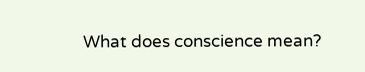What does conscience mean?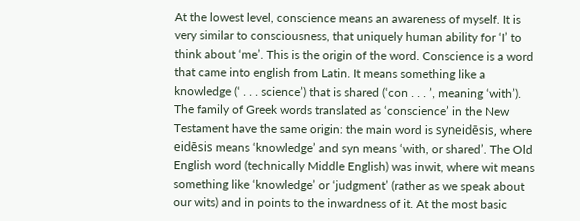At the lowest level, conscience means an awareness of myself. It is very similar to consciousness, that uniquely human ability for ‘I’ to think about ‘me’. This is the origin of the word. Conscience is a word that came into english from Latin. It means something like a knowledge (‘ . . . science’) that is shared (‘con . . . ’, meaning ‘with’). The family of Greek words translated as ‘conscience’ in the New Testament have the same origin: the main word is syneidēsis, where eidēsis means ‘knowledge’ and syn means ‘with, or shared’. The Old English word (technically Middle English) was inwit, where wit means something like ‘knowledge’ or ‘judgment’ (rather as we speak about our wits) and in points to the inwardness of it. At the most basic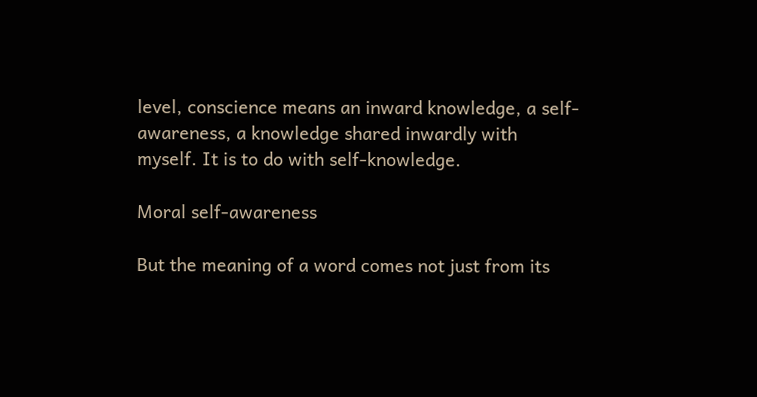level, conscience means an inward knowledge, a self-awareness, a knowledge shared inwardly with myself. It is to do with self-knowledge.

Moral self-awareness

But the meaning of a word comes not just from its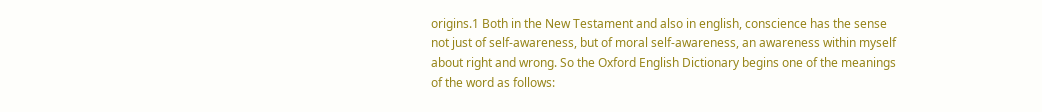origins.1 Both in the New Testament and also in english, conscience has the sense not just of self-awareness, but of moral self-awareness, an awareness within myself about right and wrong. So the Oxford English Dictionary begins one of the meanings of the word as follows: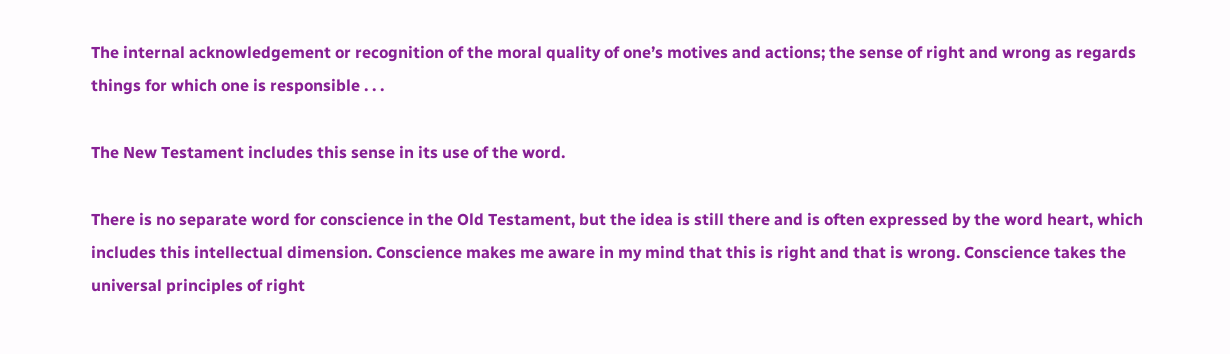The internal acknowledgement or recognition of the moral quality of one’s motives and actions; the sense of right and wrong as regards things for which one is responsible . . .

The New Testament includes this sense in its use of the word.

There is no separate word for conscience in the Old Testament, but the idea is still there and is often expressed by the word heart, which includes this intellectual dimension. Conscience makes me aware in my mind that this is right and that is wrong. Conscience takes the universal principles of right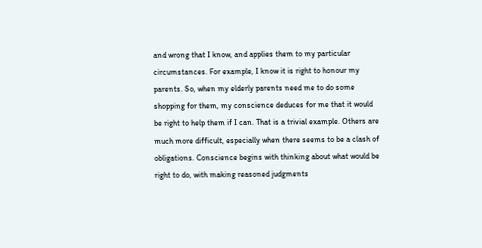and wrong that I know, and applies them to my particular circumstances. For example, I know it is right to honour my parents. So, when my elderly parents need me to do some shopping for them, my conscience deduces for me that it would be right to help them if I can. That is a trivial example. Others are much more difficult, especially when there seems to be a clash of obligations. Conscience begins with thinking about what would be right to do, with making reasoned judgments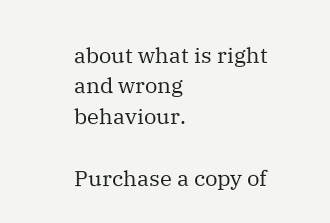about what is right and wrong behaviour.

Purchase a copy of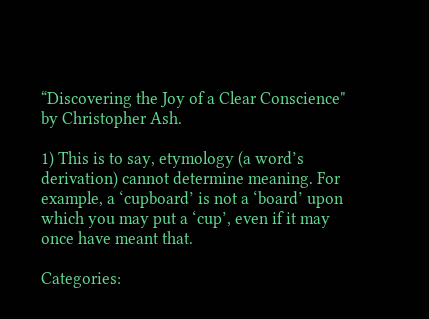“Discovering the Joy of a Clear Conscience" by Christopher Ash.

1) This is to say, etymology (a word’s derivation) cannot determine meaning. For example, a ‘cupboard’ is not a ‘board’ upon which you may put a ‘cup’, even if it may once have meant that.

Categories: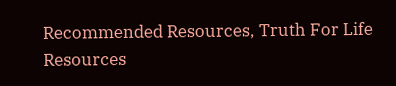Recommended Resources, Truth For Life Resources